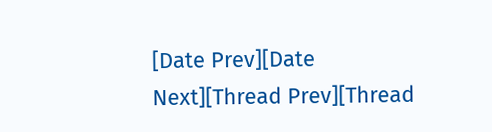[Date Prev][Date Next][Thread Prev][Thread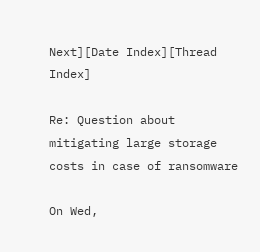Next][Date Index][Thread Index]

Re: Question about mitigating large storage costs in case of ransomware

On Wed,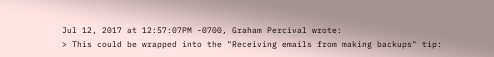Jul 12, 2017 at 12:57:07PM -0700, Graham Percival wrote:
> This could be wrapped into the "Receiving emails from making backups" tip: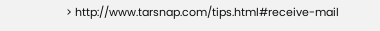> http://www.tarsnap.com/tips.html#receive-mail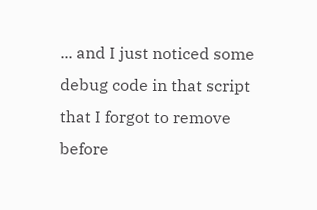... and I just noticed some debug code in that script that I forgot to remove
before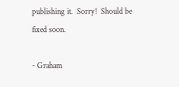publishing it.  Sorry!  Should be fixed soon.

- Graham